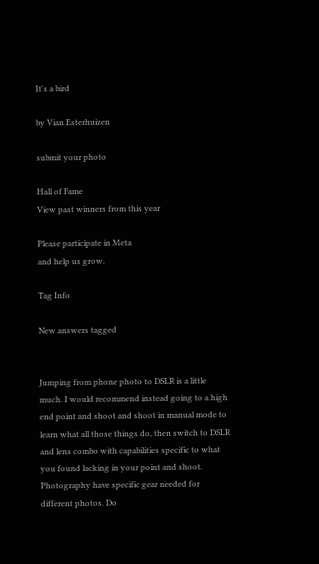It's a bird

by Vian Esterhuizen

submit your photo

Hall of Fame
View past winners from this year

Please participate in Meta
and help us grow.

Tag Info

New answers tagged


Jumping from phone photo to DSLR is a little much. I would recommend instead going to a high end point and shoot and shoot in manual mode to learn what all those things do, then switch to DSLR and lens combo with capabilities specific to what you found lacking in your point and shoot. Photography have specific gear needed for different photos. Do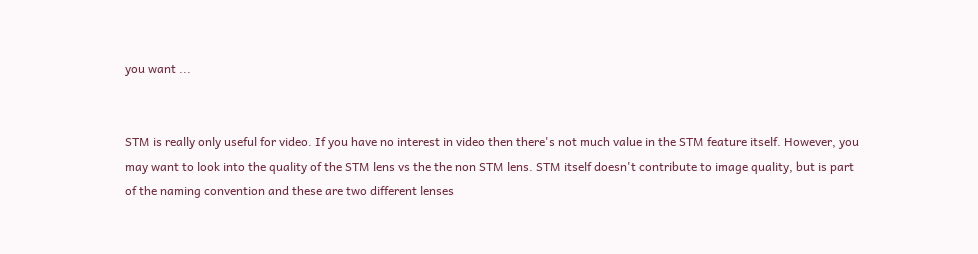you want ...


STM is really only useful for video. If you have no interest in video then there's not much value in the STM feature itself. However, you may want to look into the quality of the STM lens vs the the non STM lens. STM itself doesn't contribute to image quality, but is part of the naming convention and these are two different lenses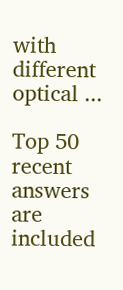with different optical ...

Top 50 recent answers are included